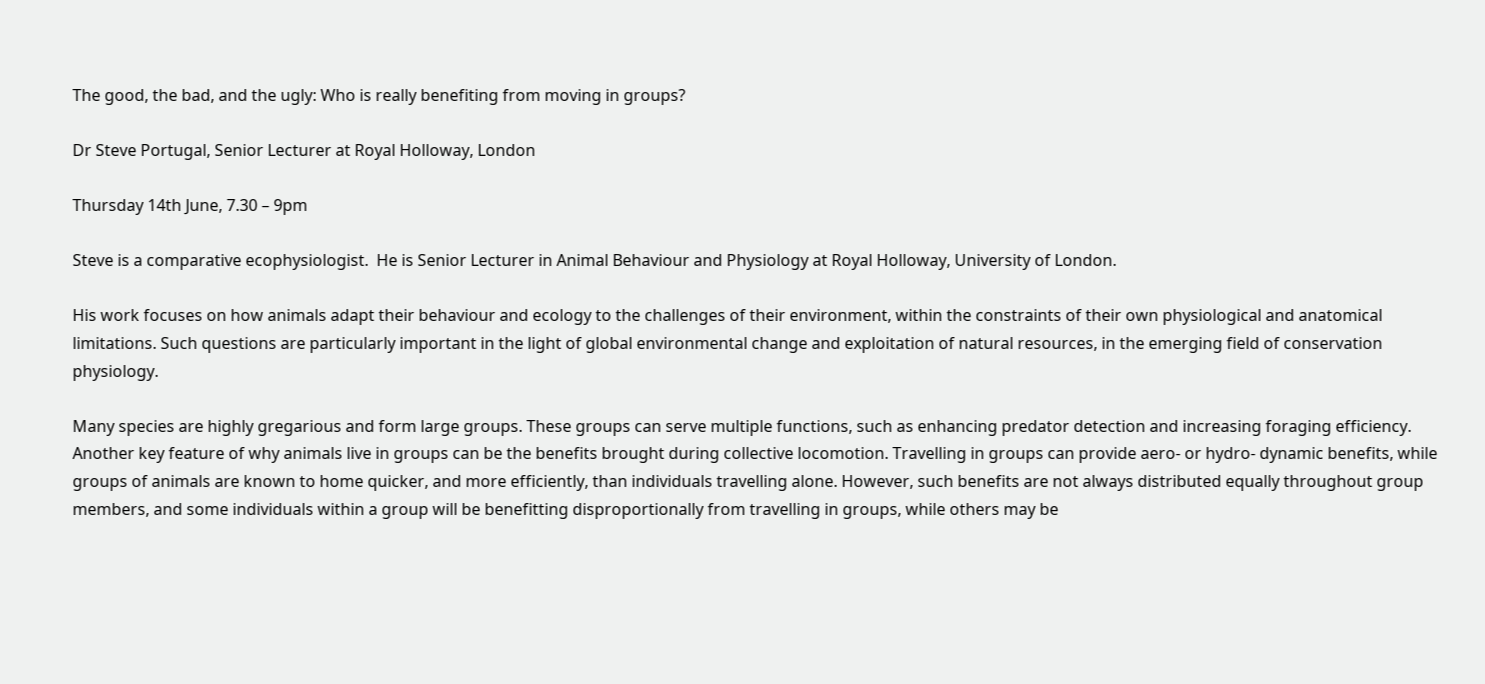The good, the bad, and the ugly: Who is really benefiting from moving in groups?

Dr Steve Portugal, Senior Lecturer at Royal Holloway, London

Thursday 14th June, 7.30 – 9pm

Steve is a comparative ecophysiologist.  He is Senior Lecturer in Animal Behaviour and Physiology at Royal Holloway, University of London.

His work focuses on how animals adapt their behaviour and ecology to the challenges of their environment, within the constraints of their own physiological and anatomical limitations. Such questions are particularly important in the light of global environmental change and exploitation of natural resources, in the emerging field of conservation physiology.

Many species are highly gregarious and form large groups. These groups can serve multiple functions, such as enhancing predator detection and increasing foraging efficiency. Another key feature of why animals live in groups can be the benefits brought during collective locomotion. Travelling in groups can provide aero- or hydro- dynamic benefits, while groups of animals are known to home quicker, and more efficiently, than individuals travelling alone. However, such benefits are not always distributed equally throughout group members, and some individuals within a group will be benefitting disproportionally from travelling in groups, while others may be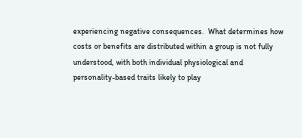experiencing negative consequences.  What determines how costs or benefits are distributed within a group is not fully understood, with both individual physiological and personality-based traits likely to play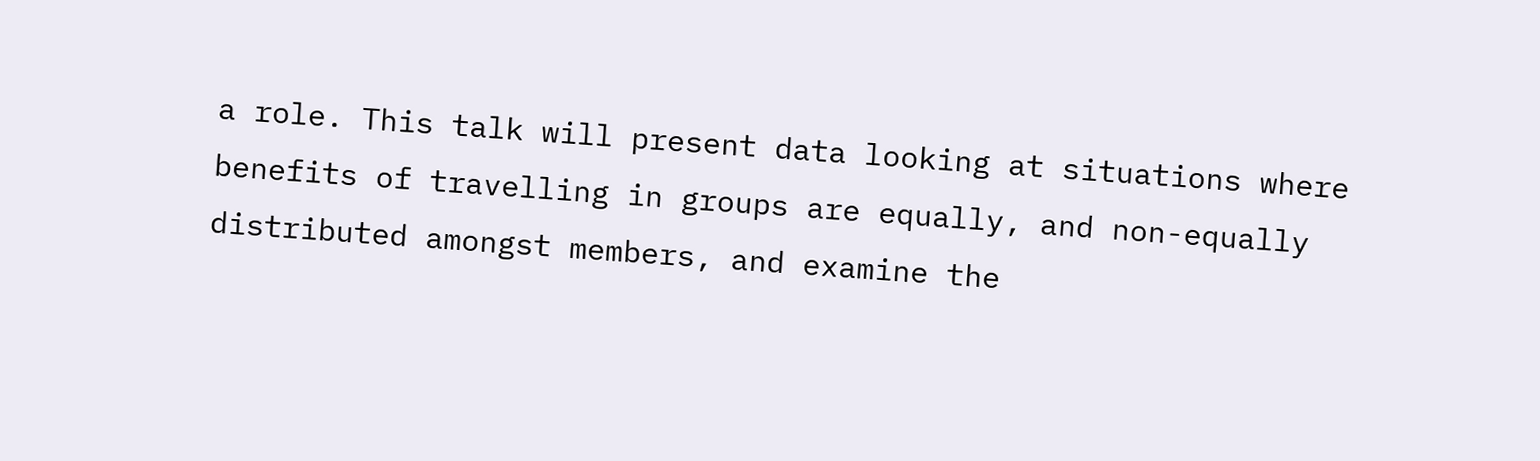a role. This talk will present data looking at situations where benefits of travelling in groups are equally, and non-equally distributed amongst members, and examine the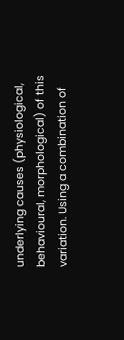underlying causes (physiological, behavioural, morphological) of this variation. Using a combination of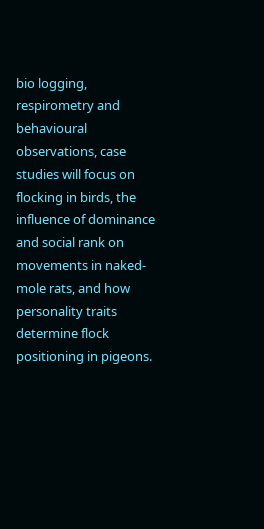bio logging, respirometry and behavioural observations, case studies will focus on flocking in birds, the influence of dominance and social rank on movements in naked-mole rats, and how personality traits determine flock positioning in pigeons.